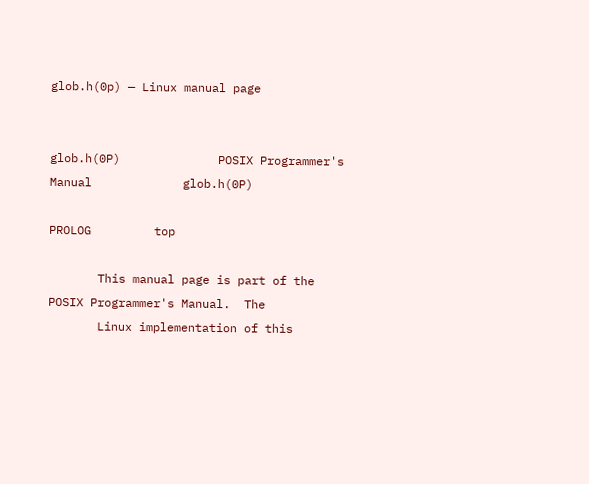glob.h(0p) — Linux manual page


glob.h(0P)              POSIX Programmer's Manual             glob.h(0P)

PROLOG         top

       This manual page is part of the POSIX Programmer's Manual.  The
       Linux implementation of this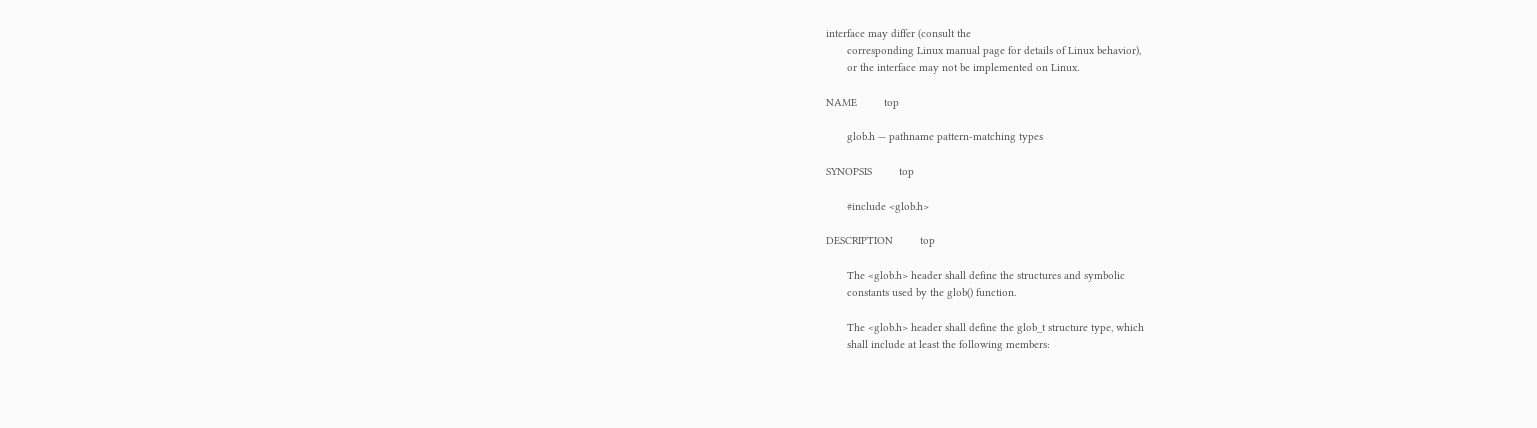interface may differ (consult the
       corresponding Linux manual page for details of Linux behavior),
       or the interface may not be implemented on Linux.

NAME         top

       glob.h — pathname pattern-matching types

SYNOPSIS         top

       #include <glob.h>

DESCRIPTION         top

       The <glob.h> header shall define the structures and symbolic
       constants used by the glob() function.

       The <glob.h> header shall define the glob_t structure type, which
       shall include at least the following members: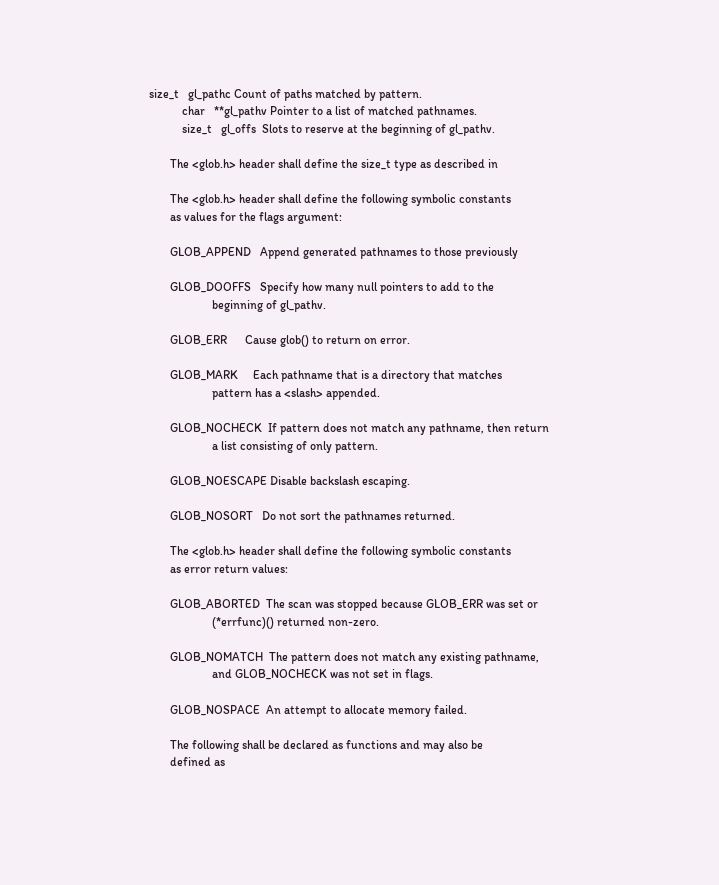size_t   gl_pathc Count of paths matched by pattern.
           char   **gl_pathv Pointer to a list of matched pathnames.
           size_t   gl_offs  Slots to reserve at the beginning of gl_pathv.

       The <glob.h> header shall define the size_t type as described in

       The <glob.h> header shall define the following symbolic constants
       as values for the flags argument:

       GLOB_APPEND   Append generated pathnames to those previously

       GLOB_DOOFFS   Specify how many null pointers to add to the
                     beginning of gl_pathv.

       GLOB_ERR      Cause glob() to return on error.

       GLOB_MARK     Each pathname that is a directory that matches
                     pattern has a <slash> appended.

       GLOB_NOCHECK  If pattern does not match any pathname, then return
                     a list consisting of only pattern.

       GLOB_NOESCAPE Disable backslash escaping.

       GLOB_NOSORT   Do not sort the pathnames returned.

       The <glob.h> header shall define the following symbolic constants
       as error return values:

       GLOB_ABORTED  The scan was stopped because GLOB_ERR was set or
                     (*errfunc)() returned non-zero.

       GLOB_NOMATCH  The pattern does not match any existing pathname,
                     and GLOB_NOCHECK was not set in flags.

       GLOB_NOSPACE  An attempt to allocate memory failed.

       The following shall be declared as functions and may also be
       defined as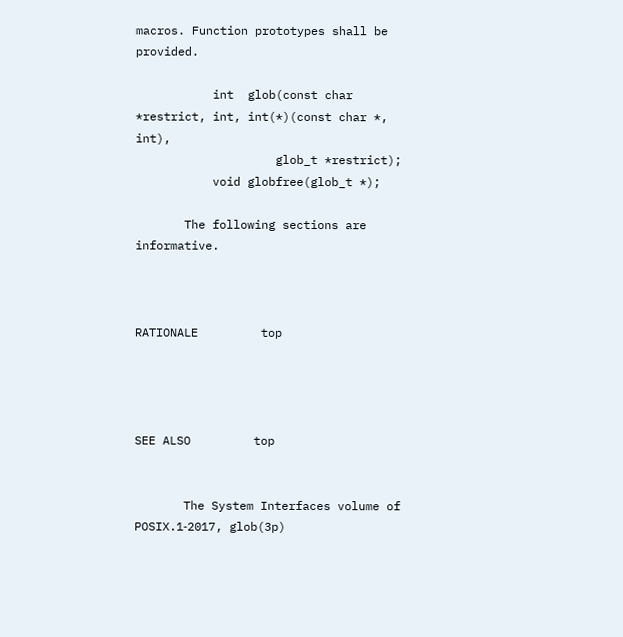macros. Function prototypes shall be provided.

           int  glob(const char *restrict, int, int(*)(const char *, int),
                    glob_t *restrict);
           void globfree(glob_t *);

       The following sections are informative.



RATIONALE         top




SEE ALSO         top


       The System Interfaces volume of POSIX.1‐2017, glob(3p)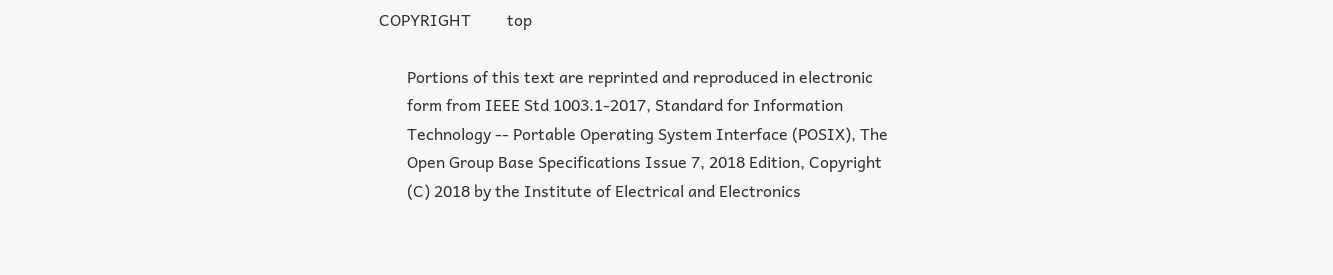COPYRIGHT         top

       Portions of this text are reprinted and reproduced in electronic
       form from IEEE Std 1003.1-2017, Standard for Information
       Technology -- Portable Operating System Interface (POSIX), The
       Open Group Base Specifications Issue 7, 2018 Edition, Copyright
       (C) 2018 by the Institute of Electrical and Electronics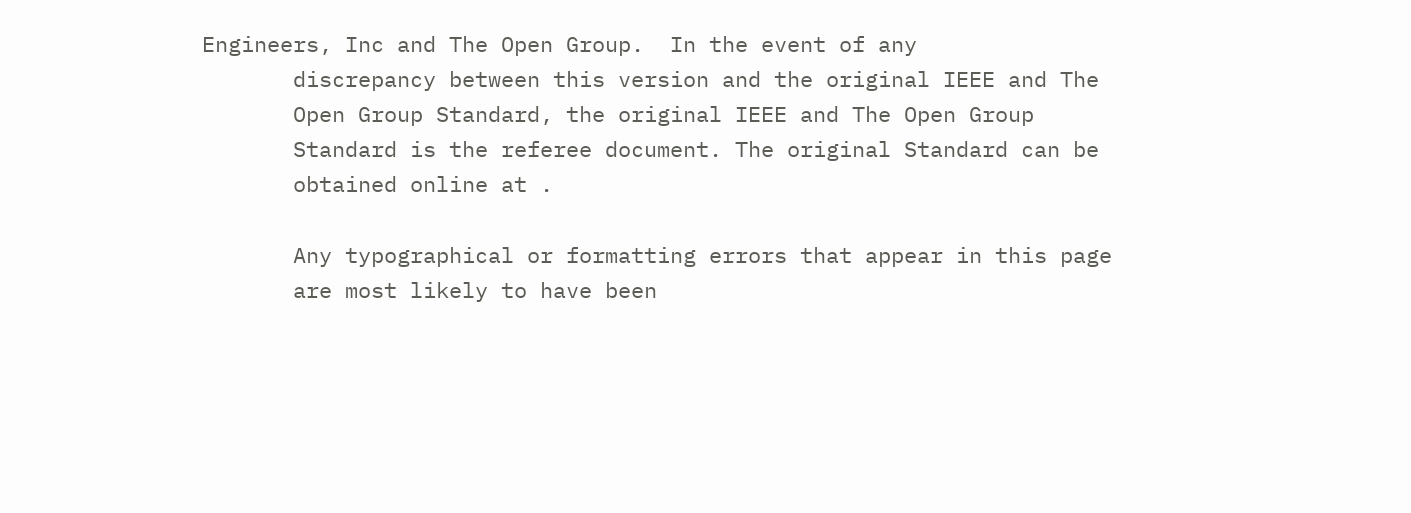Engineers, Inc and The Open Group.  In the event of any
       discrepancy between this version and the original IEEE and The
       Open Group Standard, the original IEEE and The Open Group
       Standard is the referee document. The original Standard can be
       obtained online at .

       Any typographical or formatting errors that appear in this page
       are most likely to have been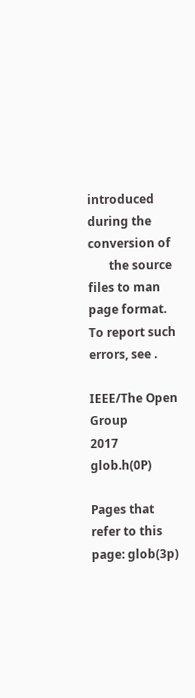introduced during the conversion of
       the source files to man page format. To report such errors, see .

IEEE/The Open Group               2017                        glob.h(0P)

Pages that refer to this page: glob(3p)